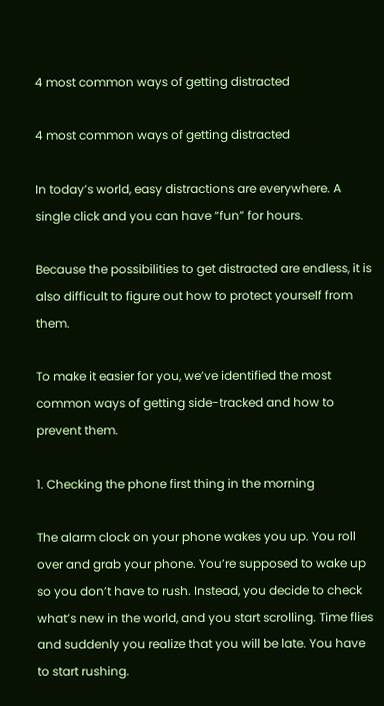4 most common ways of getting distracted

4 most common ways of getting distracted

In today’s world, easy distractions are everywhere. A single click and you can have “fun” for hours.

Because the possibilities to get distracted are endless, it is also difficult to figure out how to protect yourself from them.

To make it easier for you, we’ve identified the most common ways of getting side-tracked and how to prevent them.

1. Checking the phone first thing in the morning

The alarm clock on your phone wakes you up. You roll over and grab your phone. You’re supposed to wake up so you don’t have to rush. Instead, you decide to check what’s new in the world, and you start scrolling. Time flies and suddenly you realize that you will be late. You have to start rushing.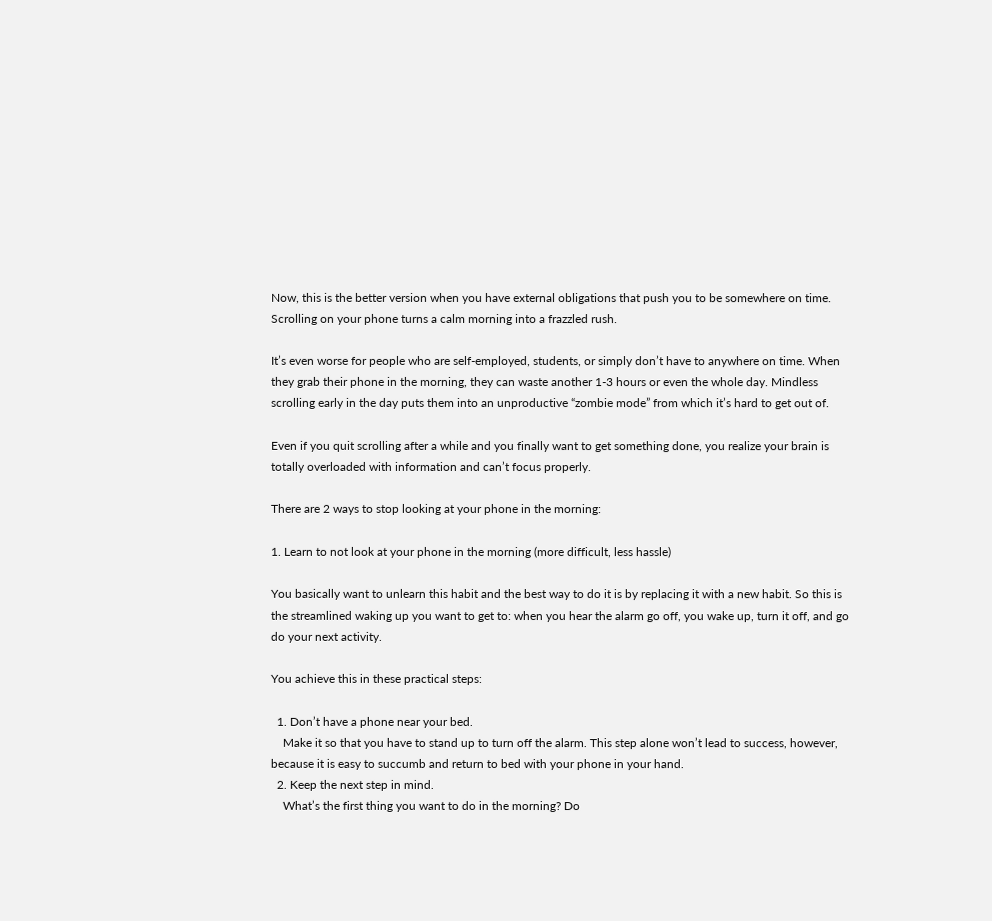Now, this is the better version when you have external obligations that push you to be somewhere on time. Scrolling on your phone turns a calm morning into a frazzled rush.

It’s even worse for people who are self-employed, students, or simply don’t have to anywhere on time. When they grab their phone in the morning, they can waste another 1-3 hours or even the whole day. Mindless scrolling early in the day puts them into an unproductive “zombie mode” from which it’s hard to get out of.

Even if you quit scrolling after a while and you finally want to get something done, you realize your brain is totally overloaded with information and can’t focus properly.

There are 2 ways to stop looking at your phone in the morning:

1. Learn to not look at your phone in the morning (more difficult, less hassle)

You basically want to unlearn this habit and the best way to do it is by replacing it with a new habit. So this is the streamlined waking up you want to get to: when you hear the alarm go off, you wake up, turn it off, and go do your next activity.

You achieve this in these practical steps:

  1. Don’t have a phone near your bed.
    Make it so that you have to stand up to turn off the alarm. This step alone won’t lead to success, however, because it is easy to succumb and return to bed with your phone in your hand.
  2. Keep the next step in mind.
    What’s the first thing you want to do in the morning? Do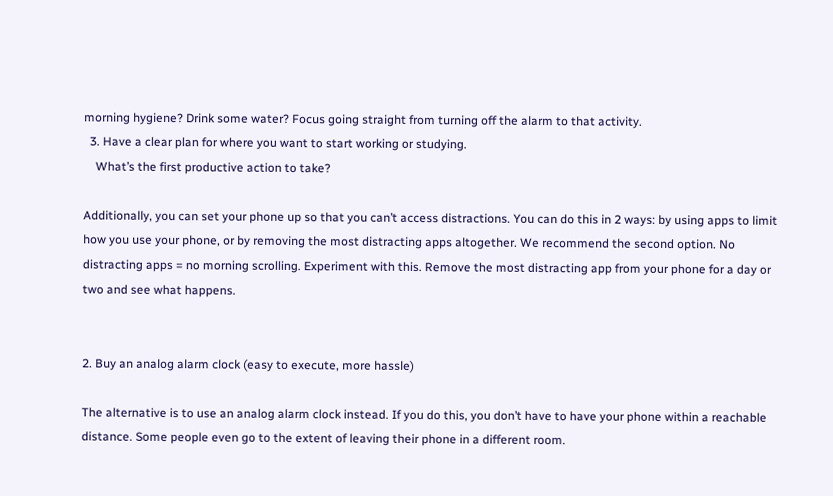morning hygiene? Drink some water? Focus going straight from turning off the alarm to that activity.
  3. Have a clear plan for where you want to start working or studying.
    What’s the first productive action to take?

Additionally, you can set your phone up so that you can’t access distractions. You can do this in 2 ways: by using apps to limit how you use your phone, or by removing the most distracting apps altogether. We recommend the second option. No distracting apps = no morning scrolling. Experiment with this. Remove the most distracting app from your phone for a day or two and see what happens.


2. Buy an analog alarm clock (easy to execute, more hassle)

The alternative is to use an analog alarm clock instead. If you do this, you don’t have to have your phone within a reachable distance. Some people even go to the extent of leaving their phone in a different room.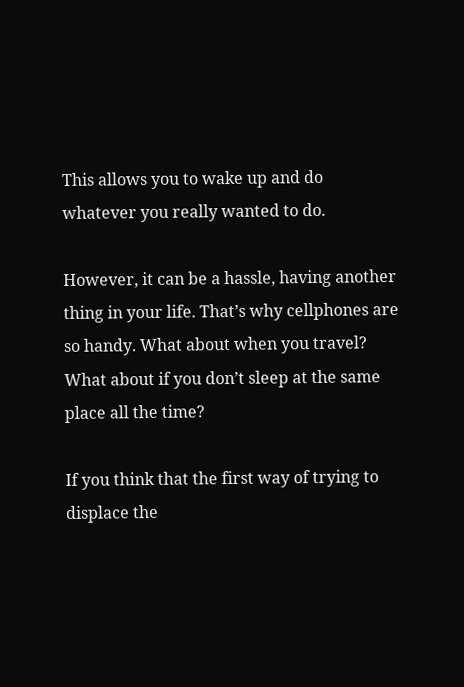This allows you to wake up and do whatever you really wanted to do.

However, it can be a hassle, having another thing in your life. That’s why cellphones are so handy. What about when you travel? What about if you don’t sleep at the same place all the time?

If you think that the first way of trying to displace the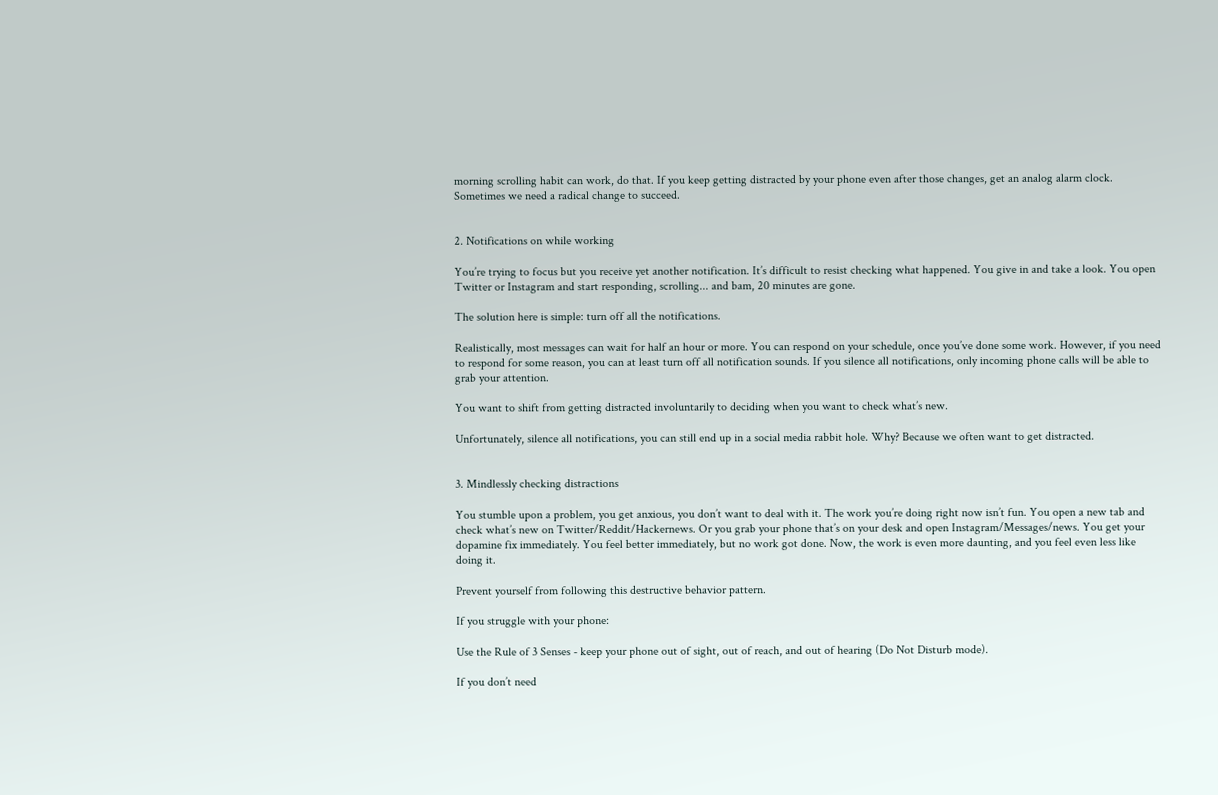morning scrolling habit can work, do that. If you keep getting distracted by your phone even after those changes, get an analog alarm clock. Sometimes we need a radical change to succeed.


2. Notifications on while working

You’re trying to focus but you receive yet another notification. It’s difficult to resist checking what happened. You give in and take a look. You open Twitter or Instagram and start responding, scrolling... and bam, 20 minutes are gone.

The solution here is simple: turn off all the notifications.

Realistically, most messages can wait for half an hour or more. You can respond on your schedule, once you’ve done some work. However, if you need to respond for some reason, you can at least turn off all notification sounds. If you silence all notifications, only incoming phone calls will be able to grab your attention.

You want to shift from getting distracted involuntarily to deciding when you want to check what’s new.

Unfortunately, silence all notifications, you can still end up in a social media rabbit hole. Why? Because we often want to get distracted.


3. Mindlessly checking distractions

You stumble upon a problem, you get anxious, you don’t want to deal with it. The work you’re doing right now isn’t fun. You open a new tab and check what’s new on Twitter/Reddit/Hackernews. Or you grab your phone that’s on your desk and open Instagram/Messages/news. You get your dopamine fix immediately. You feel better immediately, but no work got done. Now, the work is even more daunting, and you feel even less like doing it.

Prevent yourself from following this destructive behavior pattern.

If you struggle with your phone:

Use the Rule of 3 Senses - keep your phone out of sight, out of reach, and out of hearing (Do Not Disturb mode).

If you don’t need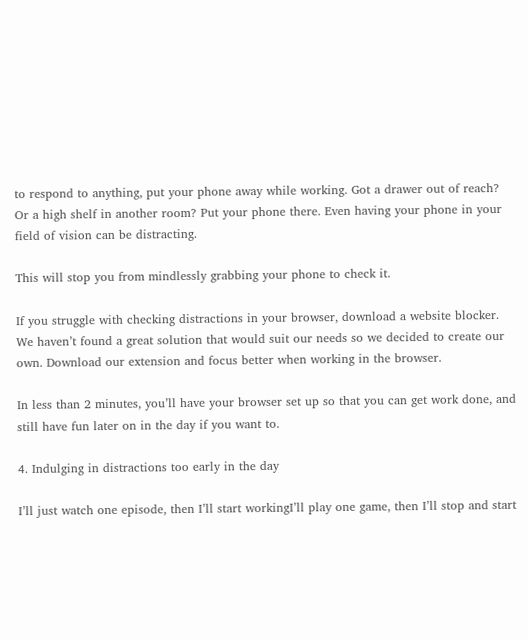to respond to anything, put your phone away while working. Got a drawer out of reach? Or a high shelf in another room? Put your phone there. Even having your phone in your field of vision can be distracting.

This will stop you from mindlessly grabbing your phone to check it.

If you struggle with checking distractions in your browser, download a website blocker. We haven’t found a great solution that would suit our needs so we decided to create our own. Download our extension and focus better when working in the browser.

In less than 2 minutes, you’ll have your browser set up so that you can get work done, and still have fun later on in the day if you want to.

4. Indulging in distractions too early in the day

I’ll just watch one episode, then I’ll start workingI’ll play one game, then I’ll stop and start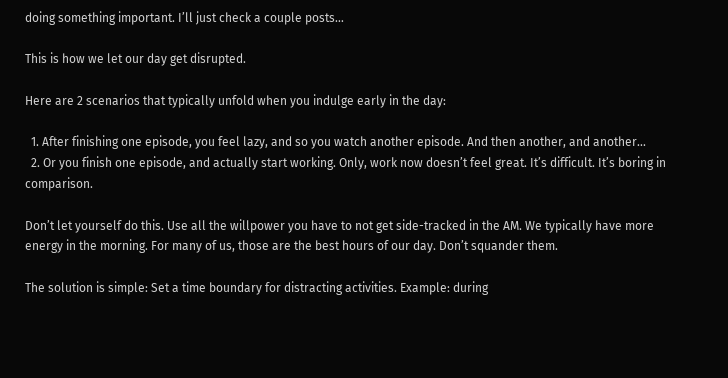doing something important. I’ll just check a couple posts…

This is how we let our day get disrupted.

Here are 2 scenarios that typically unfold when you indulge early in the day:

  1. After finishing one episode, you feel lazy, and so you watch another episode. And then another, and another...
  2. Or you finish one episode, and actually start working. Only, work now doesn’t feel great. It’s difficult. It’s boring in comparison.

Don’t let yourself do this. Use all the willpower you have to not get side-tracked in the AM. We typically have more energy in the morning. For many of us, those are the best hours of our day. Don’t squander them.

The solution is simple: Set a time boundary for distracting activities. Example: during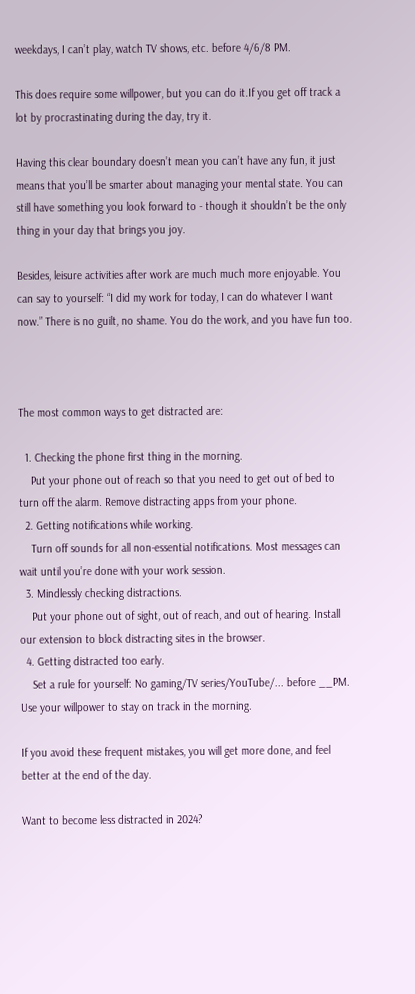weekdays, I can’t play, watch TV shows, etc. before 4/6/8 PM.

This does require some willpower, but you can do it.If you get off track a lot by procrastinating during the day, try it.

Having this clear boundary doesn’t mean you can’t have any fun, it just means that you’ll be smarter about managing your mental state. You can still have something you look forward to - though it shouldn’t be the only thing in your day that brings you joy.

Besides, leisure activities after work are much much more enjoyable. You can say to yourself: “I did my work for today, I can do whatever I want now.” There is no guilt, no shame. You do the work, and you have fun too.



The most common ways to get distracted are:

  1. Checking the phone first thing in the morning.
    Put your phone out of reach so that you need to get out of bed to turn off the alarm. Remove distracting apps from your phone.
  2. Getting notifications while working.
    Turn off sounds for all non-essential notifications. Most messages can wait until you’re done with your work session.
  3. Mindlessly checking distractions.
    Put your phone out of sight, out of reach, and out of hearing. Install our extension to block distracting sites in the browser.
  4. Getting distracted too early.
    Set a rule for yourself: No gaming/TV series/YouTube/... before __PM. Use your willpower to stay on track in the morning.

If you avoid these frequent mistakes, you will get more done, and feel better at the end of the day.

Want to become less distracted in 2024?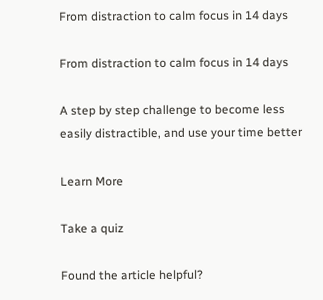From distraction to calm focus in 14 days

From distraction to calm focus in 14 days

A step by step challenge to become less easily distractible, and use your time better

Learn More

Take a quiz

Found the article helpful?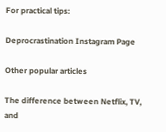For practical tips:

Deprocrastination Instagram Page

Other popular articles

The difference between Netflix, TV, and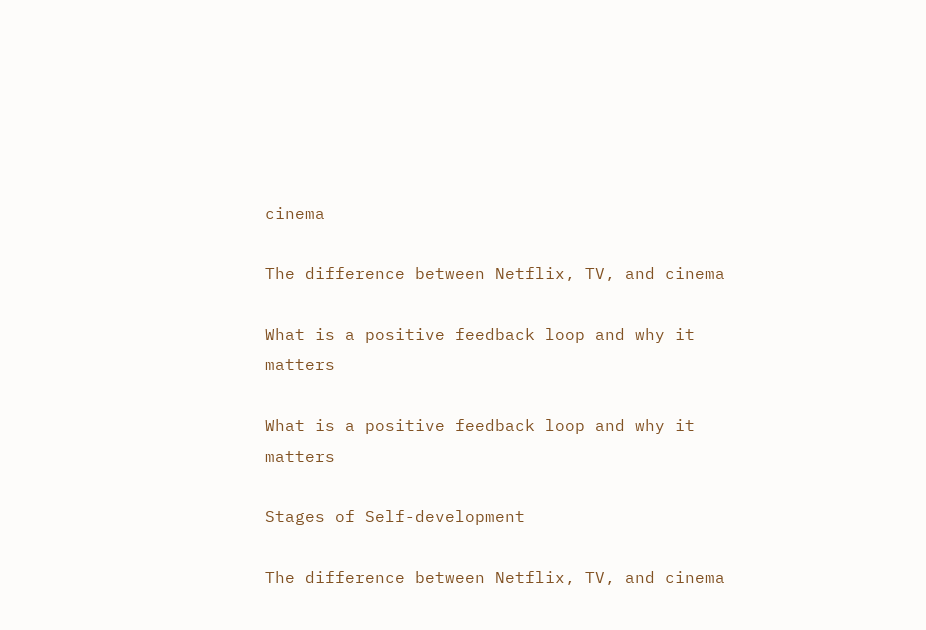cinema

The difference between Netflix, TV, and cinema

What is a positive feedback loop and why it matters

What is a positive feedback loop and why it matters

Stages of Self-development

The difference between Netflix, TV, and cinema